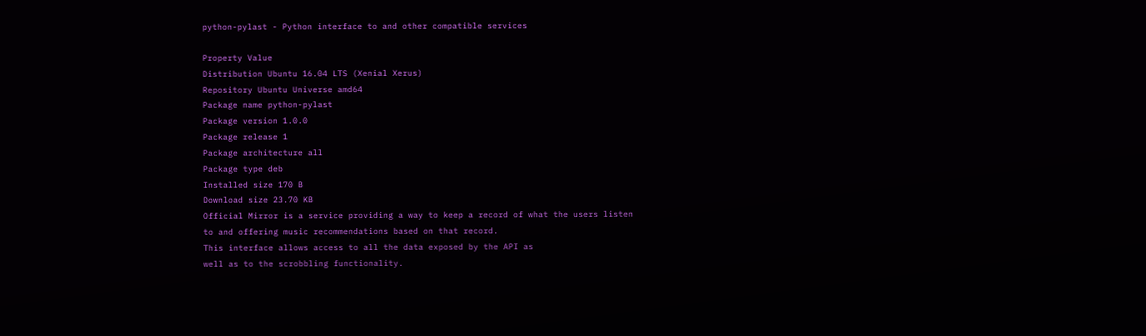python-pylast - Python interface to and other compatible services

Property Value
Distribution Ubuntu 16.04 LTS (Xenial Xerus)
Repository Ubuntu Universe amd64
Package name python-pylast
Package version 1.0.0
Package release 1
Package architecture all
Package type deb
Installed size 170 B
Download size 23.70 KB
Official Mirror is a service providing a way to keep a record of what the users listen
to and offering music recommendations based on that record.
This interface allows access to all the data exposed by the API as
well as to the scrobbling functionality.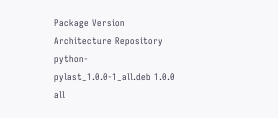Package Version Architecture Repository
python-pylast_1.0.0-1_all.deb 1.0.0 all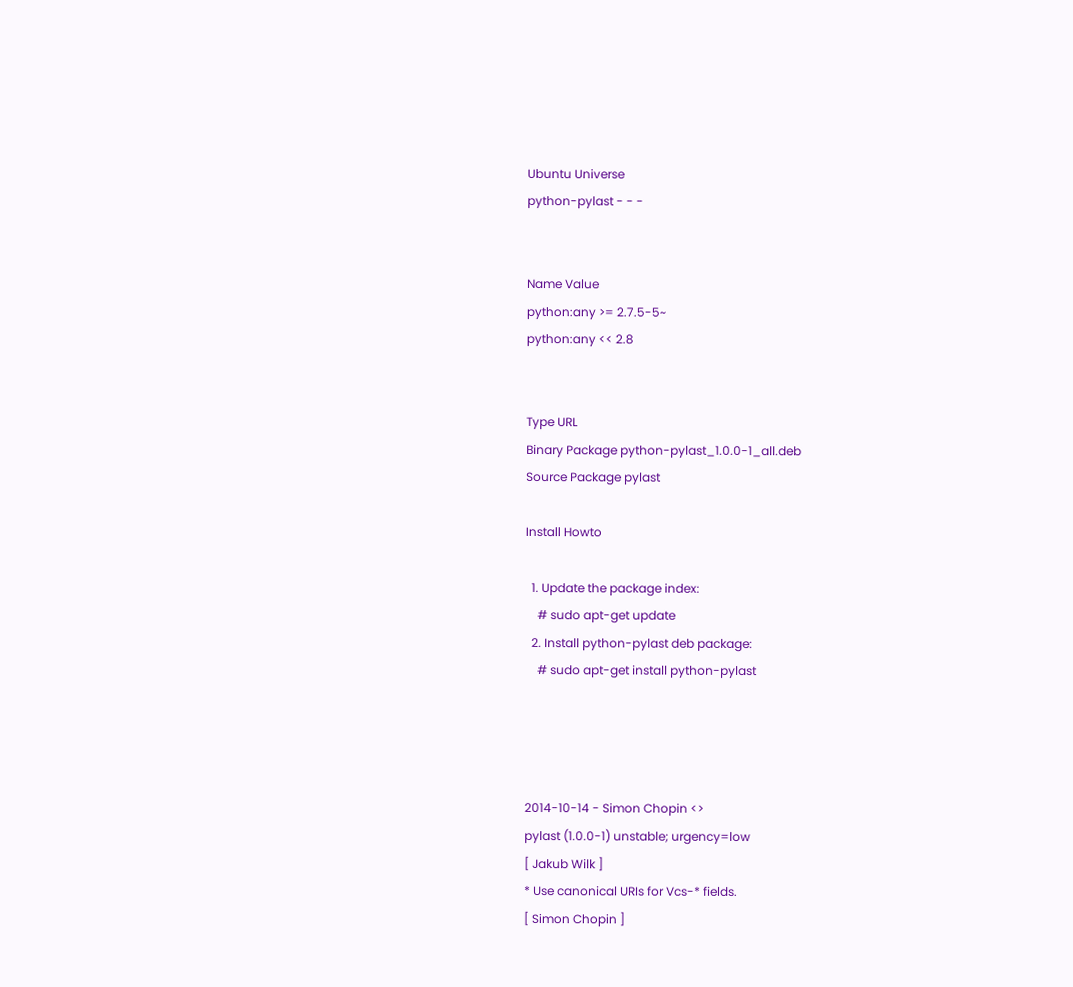Ubuntu Universe
python-pylast - - -


Name Value
python:any >= 2.7.5-5~
python:any << 2.8


Type URL
Binary Package python-pylast_1.0.0-1_all.deb
Source Package pylast

Install Howto

  1. Update the package index:
    # sudo apt-get update
  2. Install python-pylast deb package:
    # sudo apt-get install python-pylast




2014-10-14 - Simon Chopin <>
pylast (1.0.0-1) unstable; urgency=low
[ Jakub Wilk ]
* Use canonical URIs for Vcs-* fields.
[ Simon Chopin ]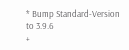* Bump Standard-Version to 3.9.6
+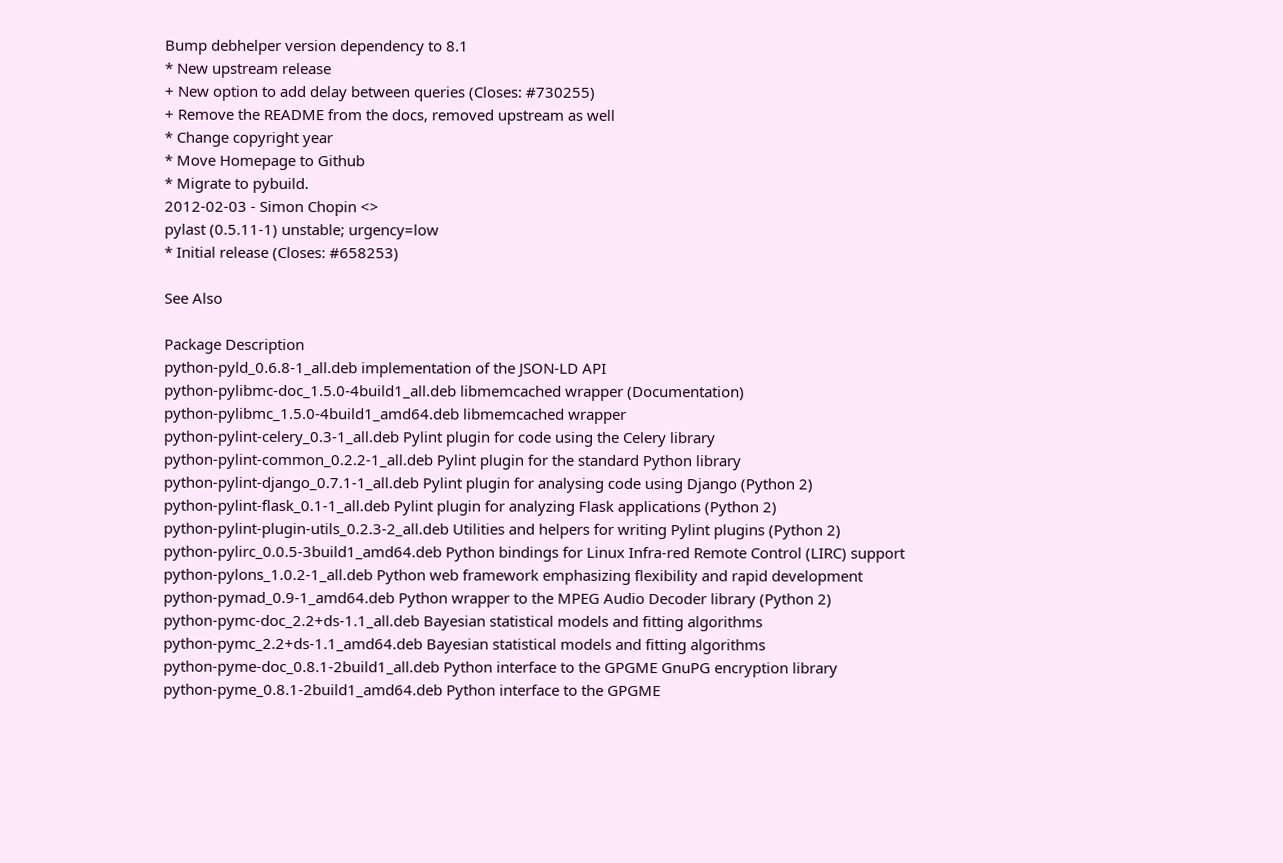Bump debhelper version dependency to 8.1
* New upstream release
+ New option to add delay between queries (Closes: #730255)
+ Remove the README from the docs, removed upstream as well
* Change copyright year
* Move Homepage to Github
* Migrate to pybuild.
2012-02-03 - Simon Chopin <>
pylast (0.5.11-1) unstable; urgency=low
* Initial release (Closes: #658253)

See Also

Package Description
python-pyld_0.6.8-1_all.deb implementation of the JSON-LD API
python-pylibmc-doc_1.5.0-4build1_all.deb libmemcached wrapper (Documentation)
python-pylibmc_1.5.0-4build1_amd64.deb libmemcached wrapper
python-pylint-celery_0.3-1_all.deb Pylint plugin for code using the Celery library
python-pylint-common_0.2.2-1_all.deb Pylint plugin for the standard Python library
python-pylint-django_0.7.1-1_all.deb Pylint plugin for analysing code using Django (Python 2)
python-pylint-flask_0.1-1_all.deb Pylint plugin for analyzing Flask applications (Python 2)
python-pylint-plugin-utils_0.2.3-2_all.deb Utilities and helpers for writing Pylint plugins (Python 2)
python-pylirc_0.0.5-3build1_amd64.deb Python bindings for Linux Infra-red Remote Control (LIRC) support
python-pylons_1.0.2-1_all.deb Python web framework emphasizing flexibility and rapid development
python-pymad_0.9-1_amd64.deb Python wrapper to the MPEG Audio Decoder library (Python 2)
python-pymc-doc_2.2+ds-1.1_all.deb Bayesian statistical models and fitting algorithms
python-pymc_2.2+ds-1.1_amd64.deb Bayesian statistical models and fitting algorithms
python-pyme-doc_0.8.1-2build1_all.deb Python interface to the GPGME GnuPG encryption library
python-pyme_0.8.1-2build1_amd64.deb Python interface to the GPGME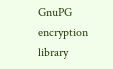GnuPG encryption library